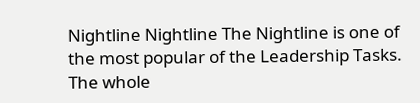Nightline Nightline The Nightline is one of the most popular of the Leadership Tasks. The whole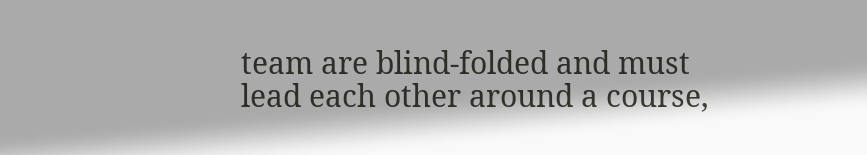team are blind-folded and must lead each other around a course,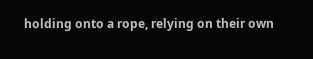holding onto a rope, relying on their own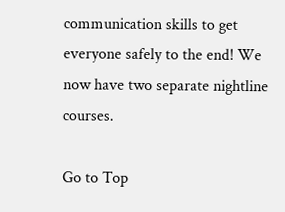communication skills to get everyone safely to the end! We now have two separate nightline courses.

Go to Top